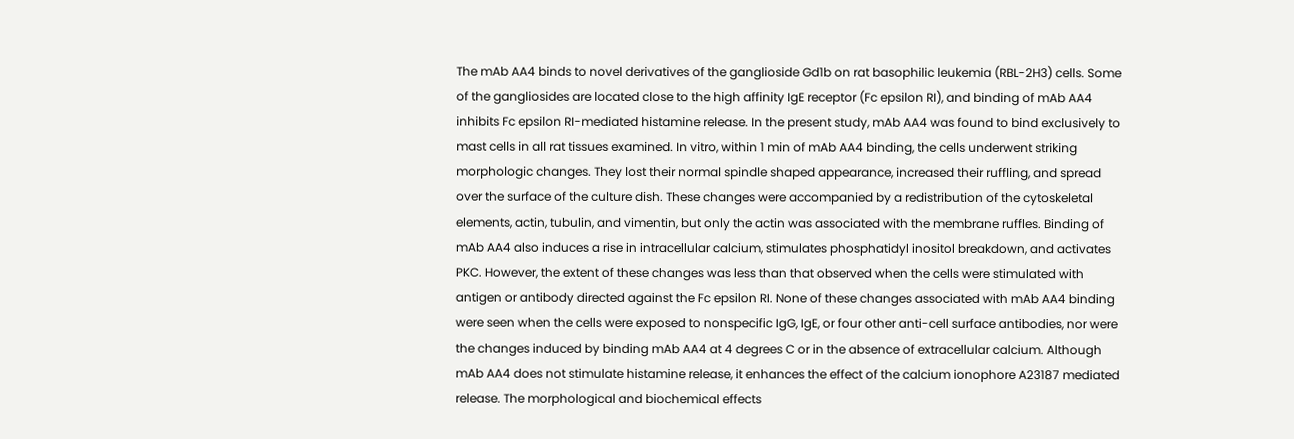The mAb AA4 binds to novel derivatives of the ganglioside Gd1b on rat basophilic leukemia (RBL-2H3) cells. Some of the gangliosides are located close to the high affinity IgE receptor (Fc epsilon RI), and binding of mAb AA4 inhibits Fc epsilon RI-mediated histamine release. In the present study, mAb AA4 was found to bind exclusively to mast cells in all rat tissues examined. In vitro, within 1 min of mAb AA4 binding, the cells underwent striking morphologic changes. They lost their normal spindle shaped appearance, increased their ruffling, and spread over the surface of the culture dish. These changes were accompanied by a redistribution of the cytoskeletal elements, actin, tubulin, and vimentin, but only the actin was associated with the membrane ruffles. Binding of mAb AA4 also induces a rise in intracellular calcium, stimulates phosphatidyl inositol breakdown, and activates PKC. However, the extent of these changes was less than that observed when the cells were stimulated with antigen or antibody directed against the Fc epsilon RI. None of these changes associated with mAb AA4 binding were seen when the cells were exposed to nonspecific IgG, IgE, or four other anti-cell surface antibodies, nor were the changes induced by binding mAb AA4 at 4 degrees C or in the absence of extracellular calcium. Although mAb AA4 does not stimulate histamine release, it enhances the effect of the calcium ionophore A23187 mediated release. The morphological and biochemical effects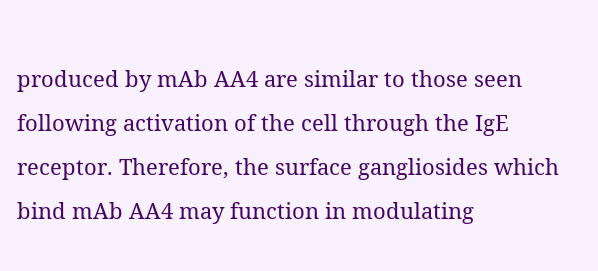produced by mAb AA4 are similar to those seen following activation of the cell through the IgE receptor. Therefore, the surface gangliosides which bind mAb AA4 may function in modulating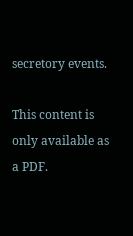secretory events.

This content is only available as a PDF.